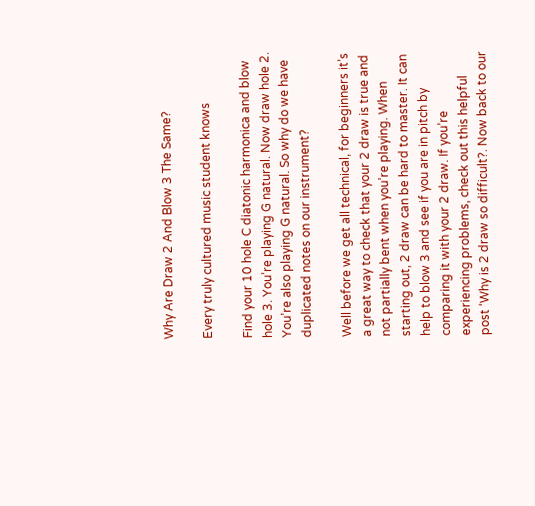Why Are Draw 2 And Blow 3 The Same?

Every truly cultured music student knows

Find your 10 hole C diatonic harmonica and blow hole 3. You’re playing G natural. Now draw hole 2. You’re also playing G natural. So why do we have duplicated notes on our instrument?

Well before we get all technical, for beginners it’s a great way to check that your 2 draw is true and not partially bent when you’re playing. When starting out, 2 draw can be hard to master. It can help to blow 3 and see if you are in pitch by comparing it with your 2 draw. If you’re experiencing problems, check out this helpful post ‘Why is 2 draw so difficult?. Now back to our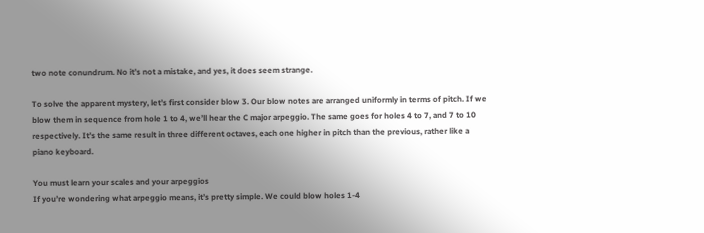two note conundrum. No it’s not a mistake, and yes, it does seem strange.

To solve the apparent mystery, let’s first consider blow 3. Our blow notes are arranged uniformly in terms of pitch. If we blow them in sequence from hole 1 to 4, we’ll hear the C major arpeggio. The same goes for holes 4 to 7, and 7 to 10 respectively. It’s the same result in three different octaves, each one higher in pitch than the previous, rather like a piano keyboard.

You must learn your scales and your arpeggios
If you’re wondering what arpeggio means, it’s pretty simple. We could blow holes 1-4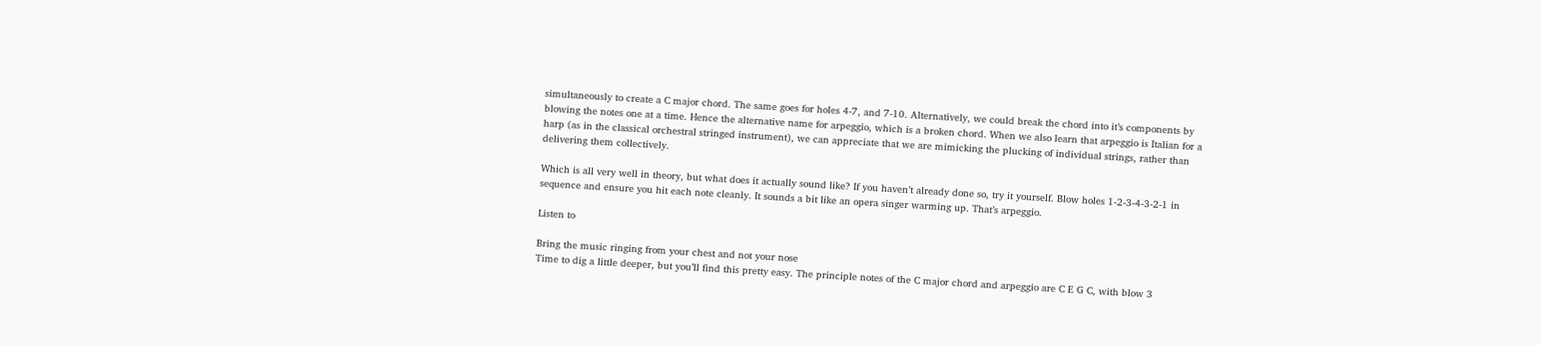simultaneously to create a C major chord. The same goes for holes 4-7, and 7-10. Alternatively, we could break the chord into it’s components by blowing the notes one at a time. Hence the alternative name for arpeggio, which is a broken chord. When we also learn that arpeggio is Italian for a harp (as in the classical orchestral stringed instrument), we can appreciate that we are mimicking the plucking of individual strings, rather than delivering them collectively.

Which is all very well in theory, but what does it actually sound like? If you haven’t already done so, try it yourself. Blow holes 1-2-3-4-3-2-1 in sequence and ensure you hit each note cleanly. It sounds a bit like an opera singer warming up. That’s arpeggio.

Listen to

Bring the music ringing from your chest and not your nose
Time to dig a little deeper, but you’ll find this pretty easy. The principle notes of the C major chord and arpeggio are C E G C, with blow 3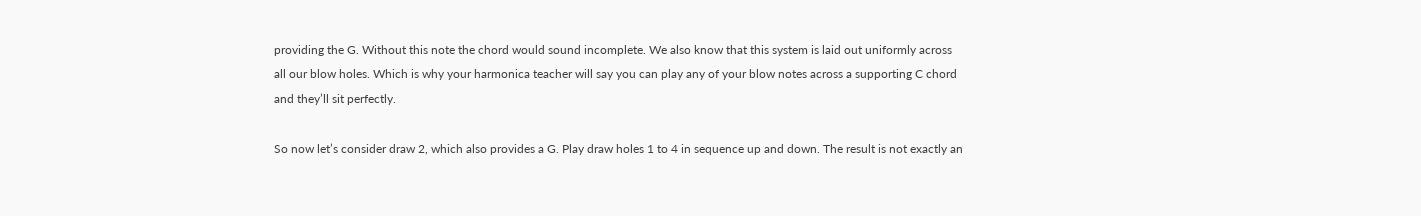providing the G. Without this note the chord would sound incomplete. We also know that this system is laid out uniformly across all our blow holes. Which is why your harmonica teacher will say you can play any of your blow notes across a supporting C chord and they’ll sit perfectly.

So now let’s consider draw 2, which also provides a G. Play draw holes 1 to 4 in sequence up and down. The result is not exactly an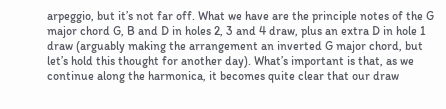arpeggio, but it’s not far off. What we have are the principle notes of the G major chord G, B and D in holes 2, 3 and 4 draw, plus an extra D in hole 1 draw (arguably making the arrangement an inverted G major chord, but let’s hold this thought for another day). What’s important is that, as we continue along the harmonica, it becomes quite clear that our draw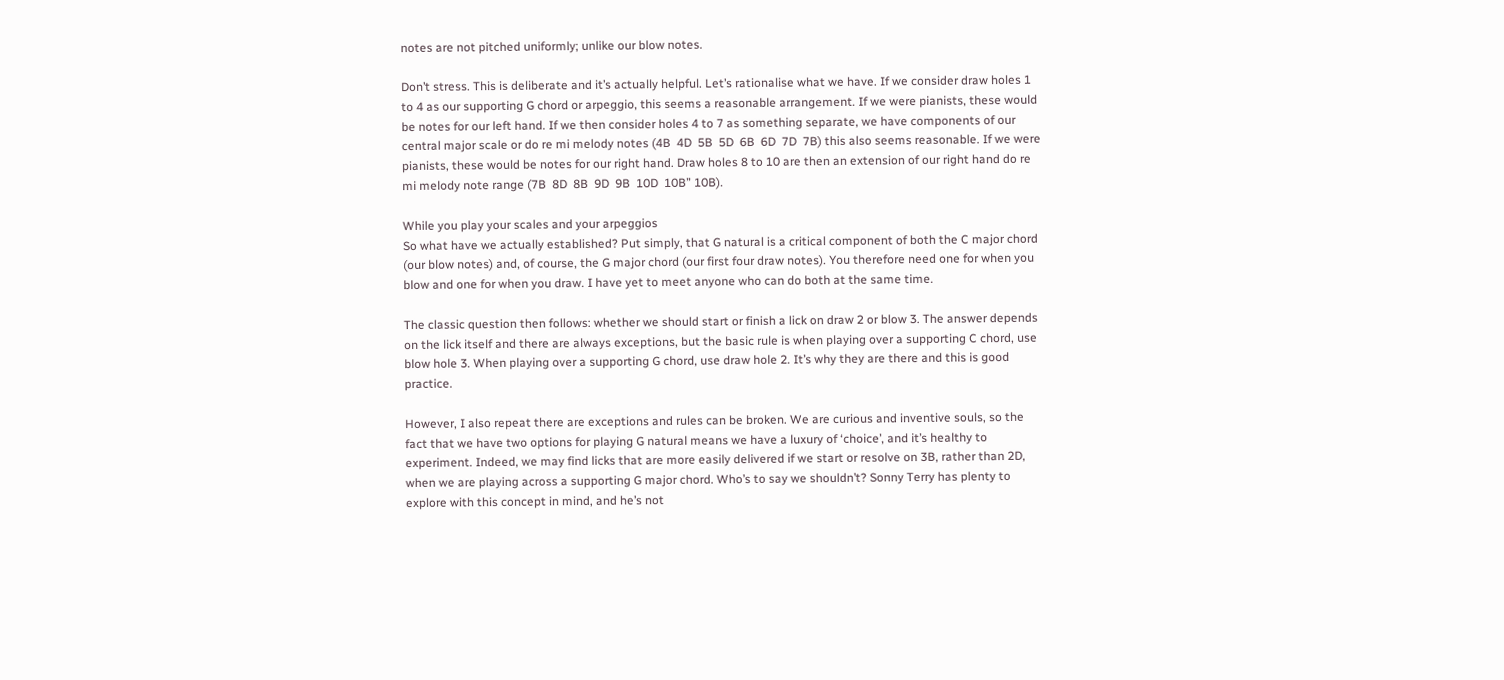notes are not pitched uniformly; unlike our blow notes.

Don’t stress. This is deliberate and it’s actually helpful. Let’s rationalise what we have. If we consider draw holes 1 to 4 as our supporting G chord or arpeggio, this seems a reasonable arrangement. If we were pianists, these would be notes for our left hand. If we then consider holes 4 to 7 as something separate, we have components of our central major scale or do re mi melody notes (4B  4D  5B  5D  6B  6D  7D  7B) this also seems reasonable. If we were pianists, these would be notes for our right hand. Draw holes 8 to 10 are then an extension of our right hand do re mi melody note range (7B  8D  8B  9D  9B  10D  10B” 10B).

While you play your scales and your arpeggios
So what have we actually established? Put simply, that G natural is a critical component of both the C major chord (our blow notes) and, of course, the G major chord (our first four draw notes). You therefore need one for when you blow and one for when you draw. I have yet to meet anyone who can do both at the same time.

The classic question then follows: whether we should start or finish a lick on draw 2 or blow 3. The answer depends on the lick itself and there are always exceptions, but the basic rule is when playing over a supporting C chord, use blow hole 3. When playing over a supporting G chord, use draw hole 2. It’s why they are there and this is good practice.

However, I also repeat there are exceptions and rules can be broken. We are curious and inventive souls, so the fact that we have two options for playing G natural means we have a luxury of ‘choice’, and it’s healthy to experiment. Indeed, we may find licks that are more easily delivered if we start or resolve on 3B, rather than 2D, when we are playing across a supporting G major chord. Who’s to say we shouldn’t? Sonny Terry has plenty to explore with this concept in mind, and he’s not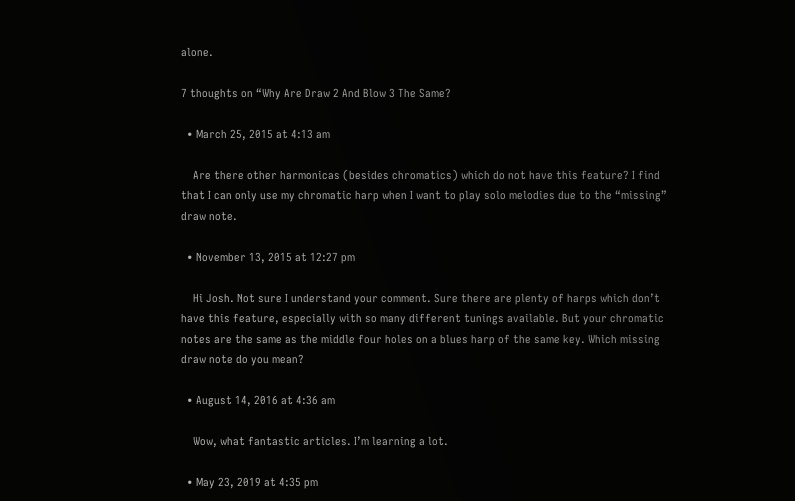alone.

7 thoughts on “Why Are Draw 2 And Blow 3 The Same?

  • March 25, 2015 at 4:13 am

    Are there other harmonicas (besides chromatics) which do not have this feature? I find that I can only use my chromatic harp when I want to play solo melodies due to the “missing” draw note.

  • November 13, 2015 at 12:27 pm

    Hi Josh. Not sure I understand your comment. Sure there are plenty of harps which don’t have this feature, especially with so many different tunings available. But your chromatic notes are the same as the middle four holes on a blues harp of the same key. Which missing draw note do you mean?

  • August 14, 2016 at 4:36 am

    Wow, what fantastic articles. I’m learning a lot.

  • May 23, 2019 at 4:35 pm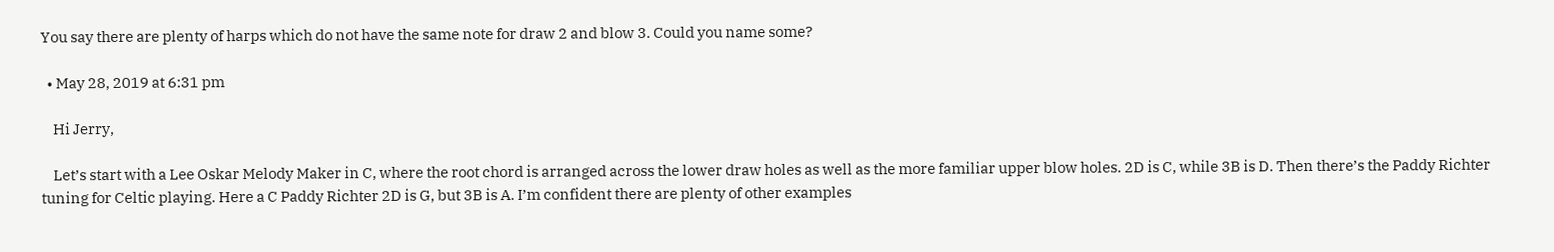You say there are plenty of harps which do not have the same note for draw 2 and blow 3. Could you name some?

  • May 28, 2019 at 6:31 pm

    Hi Jerry,

    Let’s start with a Lee Oskar Melody Maker in C, where the root chord is arranged across the lower draw holes as well as the more familiar upper blow holes. 2D is C, while 3B is D. Then there’s the Paddy Richter tuning for Celtic playing. Here a C Paddy Richter 2D is G, but 3B is A. I’m confident there are plenty of other examples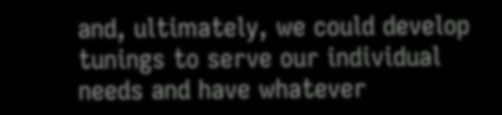and, ultimately, we could develop tunings to serve our individual needs and have whatever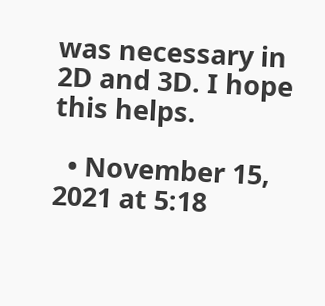was necessary in 2D and 3D. I hope this helps.

  • November 15, 2021 at 5:18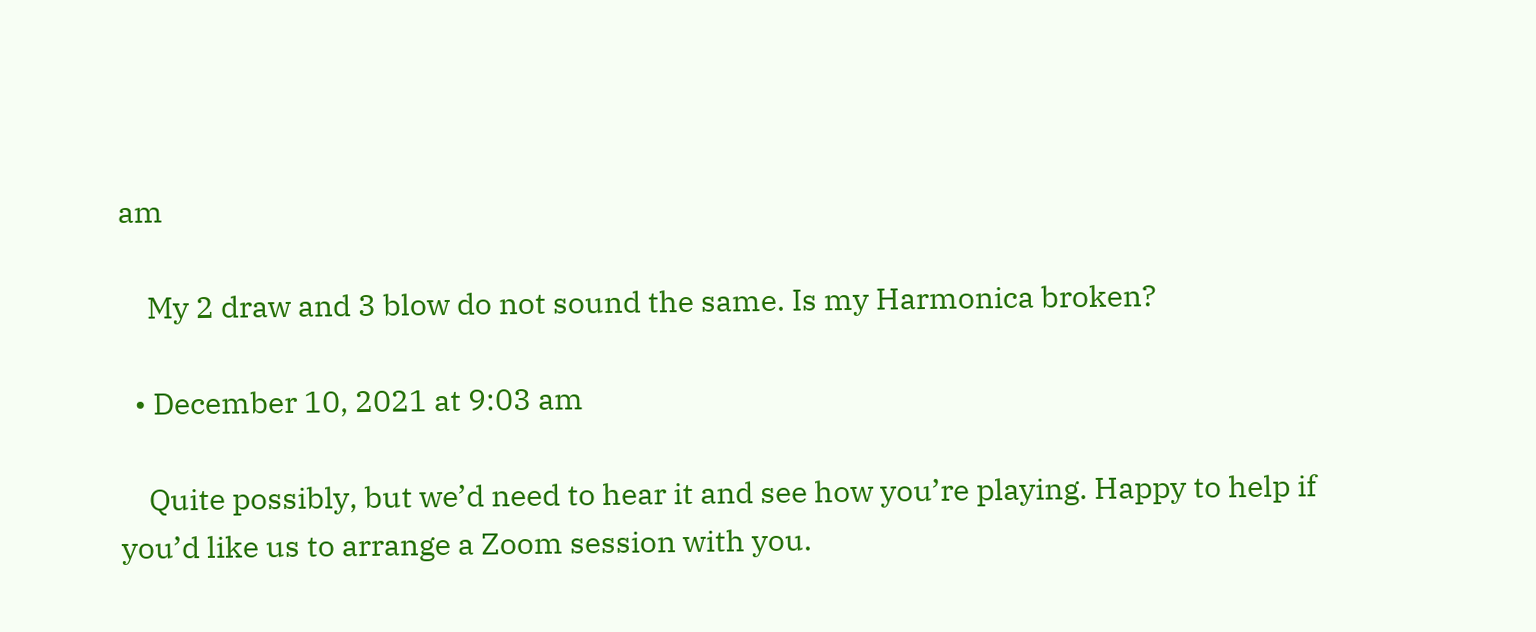am

    My 2 draw and 3 blow do not sound the same. Is my Harmonica broken?

  • December 10, 2021 at 9:03 am

    Quite possibly, but we’d need to hear it and see how you’re playing. Happy to help if you’d like us to arrange a Zoom session with you.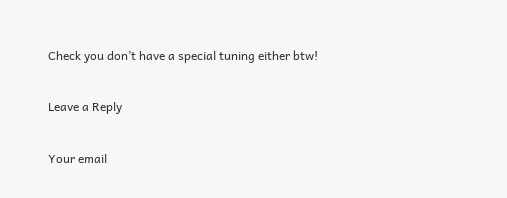Check you don’t have a special tuning either btw!

Leave a Reply

Your email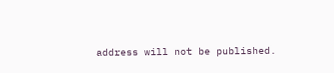address will not be published.